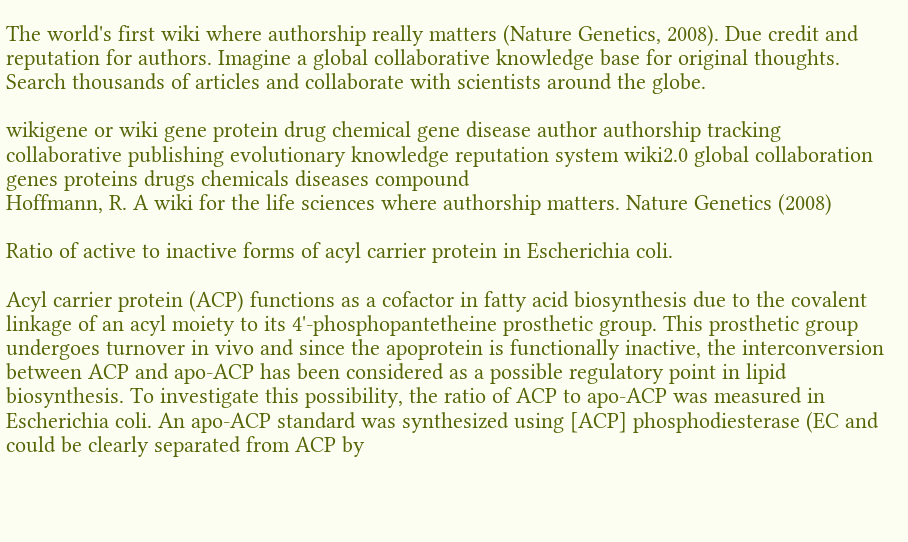The world's first wiki where authorship really matters (Nature Genetics, 2008). Due credit and reputation for authors. Imagine a global collaborative knowledge base for original thoughts. Search thousands of articles and collaborate with scientists around the globe.

wikigene or wiki gene protein drug chemical gene disease author authorship tracking collaborative publishing evolutionary knowledge reputation system wiki2.0 global collaboration genes proteins drugs chemicals diseases compound
Hoffmann, R. A wiki for the life sciences where authorship matters. Nature Genetics (2008)

Ratio of active to inactive forms of acyl carrier protein in Escherichia coli.

Acyl carrier protein (ACP) functions as a cofactor in fatty acid biosynthesis due to the covalent linkage of an acyl moiety to its 4'-phosphopantetheine prosthetic group. This prosthetic group undergoes turnover in vivo and since the apoprotein is functionally inactive, the interconversion between ACP and apo-ACP has been considered as a possible regulatory point in lipid biosynthesis. To investigate this possibility, the ratio of ACP to apo-ACP was measured in Escherichia coli. An apo-ACP standard was synthesized using [ACP] phosphodiesterase (EC and could be clearly separated from ACP by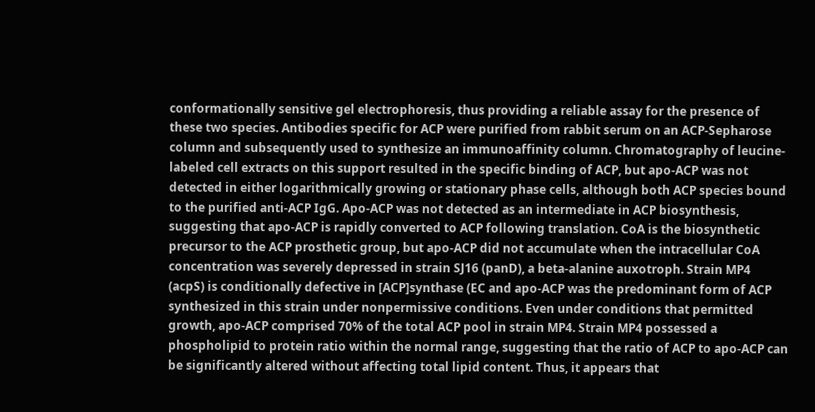conformationally sensitive gel electrophoresis, thus providing a reliable assay for the presence of these two species. Antibodies specific for ACP were purified from rabbit serum on an ACP-Sepharose column and subsequently used to synthesize an immunoaffinity column. Chromatography of leucine-labeled cell extracts on this support resulted in the specific binding of ACP, but apo-ACP was not detected in either logarithmically growing or stationary phase cells, although both ACP species bound to the purified anti-ACP IgG. Apo-ACP was not detected as an intermediate in ACP biosynthesis, suggesting that apo-ACP is rapidly converted to ACP following translation. CoA is the biosynthetic precursor to the ACP prosthetic group, but apo-ACP did not accumulate when the intracellular CoA concentration was severely depressed in strain SJ16 (panD), a beta-alanine auxotroph. Strain MP4 (acpS) is conditionally defective in [ACP]synthase (EC and apo-ACP was the predominant form of ACP synthesized in this strain under nonpermissive conditions. Even under conditions that permitted growth, apo-ACP comprised 70% of the total ACP pool in strain MP4. Strain MP4 possessed a phospholipid to protein ratio within the normal range, suggesting that the ratio of ACP to apo-ACP can be significantly altered without affecting total lipid content. Thus, it appears that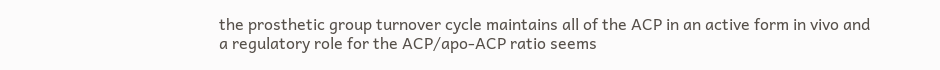the prosthetic group turnover cycle maintains all of the ACP in an active form in vivo and a regulatory role for the ACP/apo-ACP ratio seems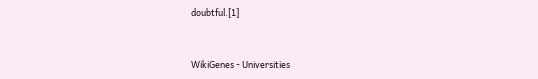doubtful.[1]


WikiGenes - Universities